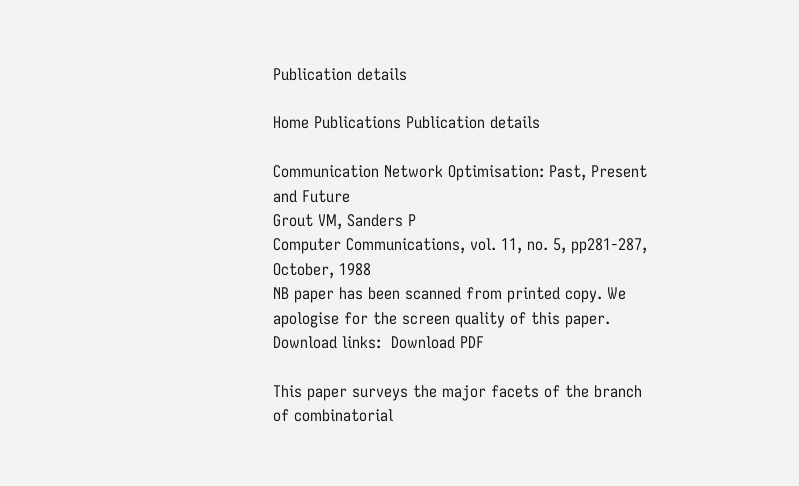Publication details

Home Publications Publication details

Communication Network Optimisation: Past, Present and Future
Grout VM, Sanders P
Computer Communications, vol. 11, no. 5, pp281-287, October, 1988
NB paper has been scanned from printed copy. We apologise for the screen quality of this paper.
Download links:  Download PDF

This paper surveys the major facets of the branch of combinatorial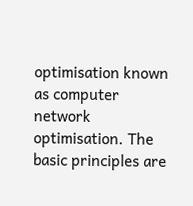optimisation known as computer network optimisation. The basic principles are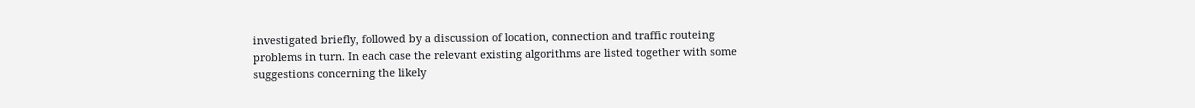investigated briefly, followed by a discussion of location, connection and traffic routeing problems in turn. In each case the relevant existing algorithms are listed together with some suggestions concerning the likely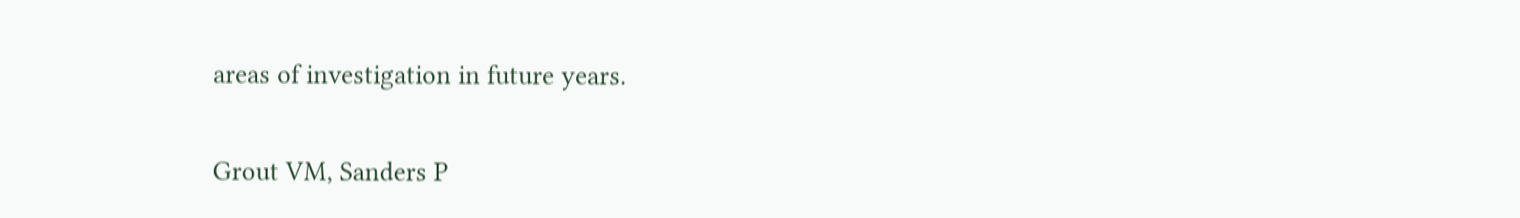areas of investigation in future years.

Grout VM, Sanders P